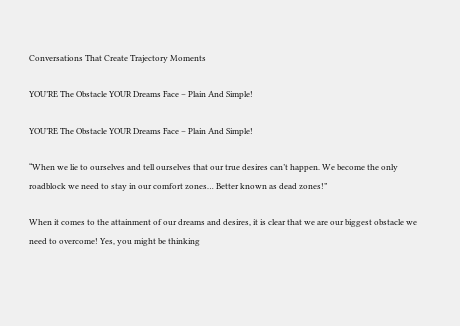Conversations That Create Trajectory Moments

YOU’RE The Obstacle YOUR Dreams Face – Plain And Simple!

YOU’RE The Obstacle YOUR Dreams Face – Plain And Simple!

“When we lie to ourselves and tell ourselves that our true desires can’t happen. We become the only roadblock we need to stay in our comfort zones… Better known as dead zones!”

When it comes to the attainment of our dreams and desires, it is clear that we are our biggest obstacle we need to overcome! Yes, you might be thinking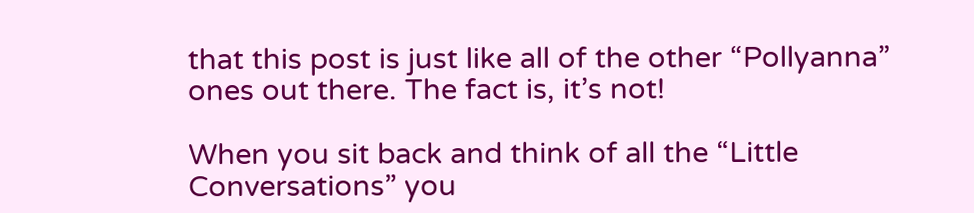that this post is just like all of the other “Pollyanna” ones out there. The fact is, it’s not!

When you sit back and think of all the “Little Conversations” you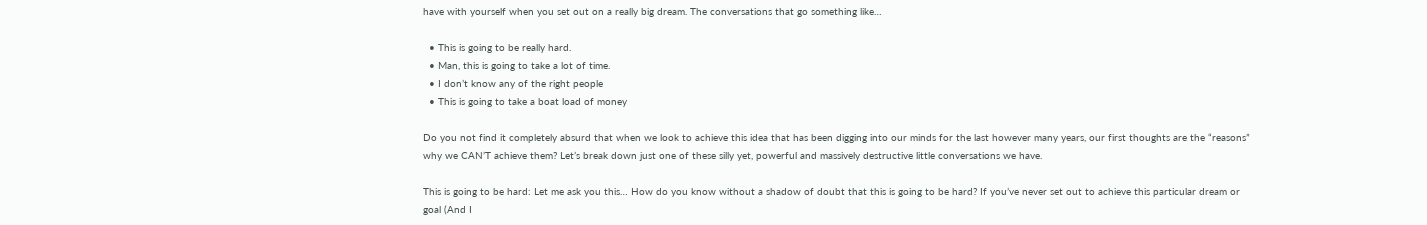have with yourself when you set out on a really big dream. The conversations that go something like…

  • This is going to be really hard.
  • Man, this is going to take a lot of time.
  • I don’t know any of the right people
  • This is going to take a boat load of money

Do you not find it completely absurd that when we look to achieve this idea that has been digging into our minds for the last however many years, our first thoughts are the “reasons” why we CAN’T achieve them? Let’s break down just one of these silly yet, powerful and massively destructive little conversations we have.

This is going to be hard: Let me ask you this… How do you know without a shadow of doubt that this is going to be hard? If you’ve never set out to achieve this particular dream or goal (And I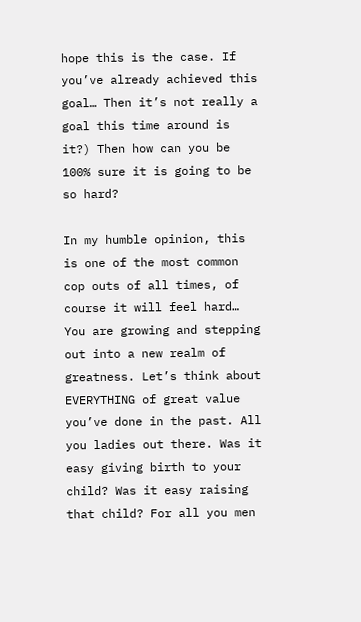hope this is the case. If you’ve already achieved this goal… Then it’s not really a goal this time around is it?) Then how can you be 100% sure it is going to be so hard?

In my humble opinion, this is one of the most common cop outs of all times, of course it will feel hard… You are growing and stepping out into a new realm of greatness. Let’s think about EVERYTHING of great value you’ve done in the past. All you ladies out there. Was it easy giving birth to your child? Was it easy raising that child? For all you men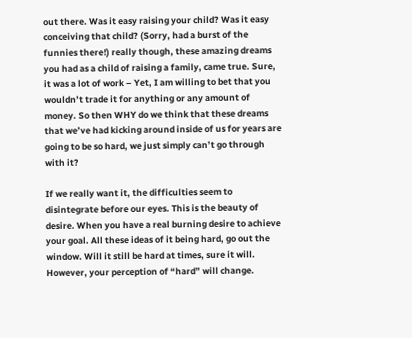out there. Was it easy raising your child? Was it easy conceiving that child? (Sorry, had a burst of the funnies there!) really though, these amazing dreams you had as a child of raising a family, came true. Sure, it was a lot of work – Yet, I am willing to bet that you wouldn’t trade it for anything or any amount of money. So then WHY do we think that these dreams that we’ve had kicking around inside of us for years are going to be so hard, we just simply can’t go through with it?

If we really want it, the difficulties seem to disintegrate before our eyes. This is the beauty of desire. When you have a real burning desire to achieve your goal. All these ideas of it being hard, go out the window. Will it still be hard at times, sure it will. However, your perception of “hard” will change.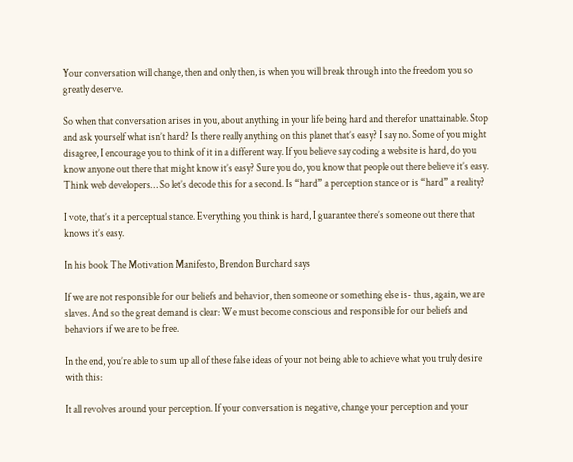Your conversation will change, then and only then, is when you will break through into the freedom you so greatly deserve.

So when that conversation arises in you, about anything in your life being hard and therefor unattainable. Stop and ask yourself what isn’t hard? Is there really anything on this planet that’s easy? I say no. Some of you might disagree, I encourage you to think of it in a different way. If you believe say coding a website is hard, do you know anyone out there that might know it’s easy? Sure you do, you know that people out there believe it’s easy. Think web developers… So let’s decode this for a second. Is “hard” a perception stance or is “hard” a reality?

I vote, that’s it a perceptual stance. Everything you think is hard, I guarantee there’s someone out there that knows it’s easy.

In his book The Motivation Manifesto, Brendon Burchard says

If we are not responsible for our beliefs and behavior, then someone or something else is- thus, again, we are slaves. And so the great demand is clear: We must become conscious and responsible for our beliefs and behaviors if we are to be free.

In the end, you’re able to sum up all of these false ideas of your not being able to achieve what you truly desire with this:

It all revolves around your perception. If your conversation is negative, change your perception and your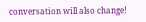conversation will also change!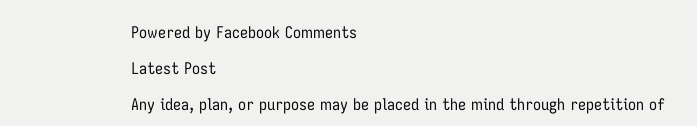Powered by Facebook Comments

Latest Post

Any idea, plan, or purpose may be placed in the mind through repetition of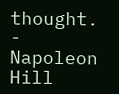thought.
- Napoleon Hill